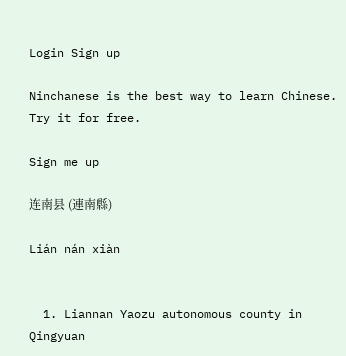Login Sign up

Ninchanese is the best way to learn Chinese.
Try it for free.

Sign me up

连南县 (連南縣)

Lián nán xiàn


  1. Liannan Yaozu autonomous county in Qingyuan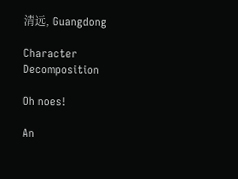清远, Guangdong

Character Decomposition

Oh noes!

An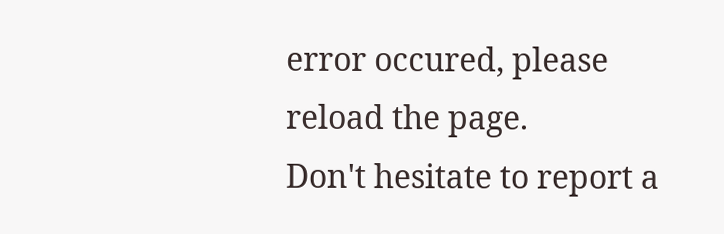error occured, please reload the page.
Don't hesitate to report a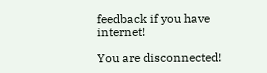feedback if you have internet!

You are disconnected!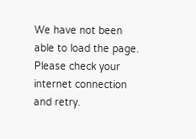We have not been able to load the page.
Please check your internet connection and retry.